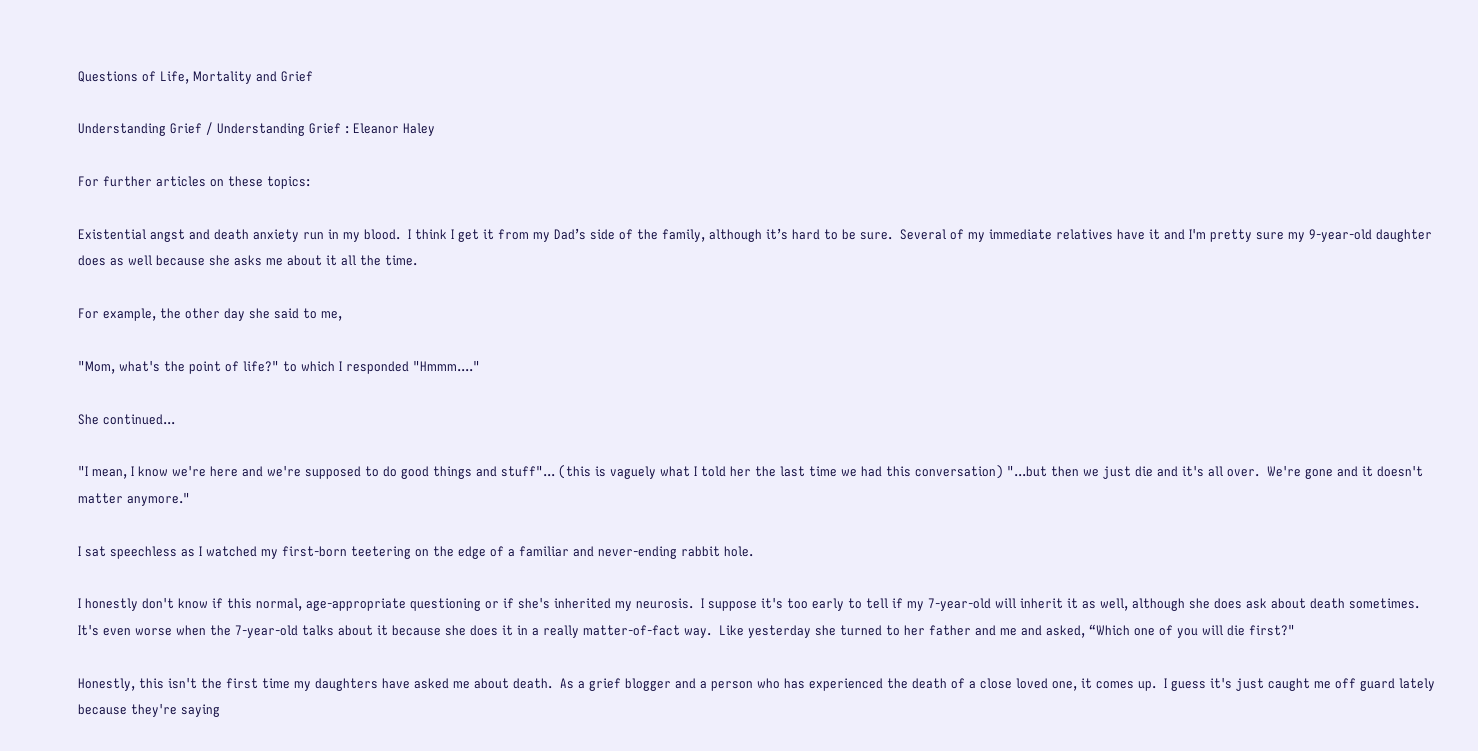Questions of Life, Mortality and Grief

Understanding Grief / Understanding Grief : Eleanor Haley

For further articles on these topics:

Existential angst and death anxiety run in my blood.  I think I get it from my Dad’s side of the family, although it’s hard to be sure.  Several of my immediate relatives have it and I'm pretty sure my 9-year-old daughter does as well because she asks me about it all the time.

For example, the other day she said to me,

"Mom, what's the point of life?" to which I responded "Hmmm...."

She continued...

"I mean, I know we're here and we're supposed to do good things and stuff"... (this is vaguely what I told her the last time we had this conversation) "...but then we just die and it's all over.  We're gone and it doesn't matter anymore."

I sat speechless as I watched my first-born teetering on the edge of a familiar and never-ending rabbit hole.

I honestly don't know if this normal, age-appropriate questioning or if she's inherited my neurosis.  I suppose it's too early to tell if my 7-year-old will inherit it as well, although she does ask about death sometimes.  It's even worse when the 7-year-old talks about it because she does it in a really matter-of-fact way.  Like yesterday she turned to her father and me and asked, “Which one of you will die first?"

Honestly, this isn't the first time my daughters have asked me about death.  As a grief blogger and a person who has experienced the death of a close loved one, it comes up.  I guess it's just caught me off guard lately because they're saying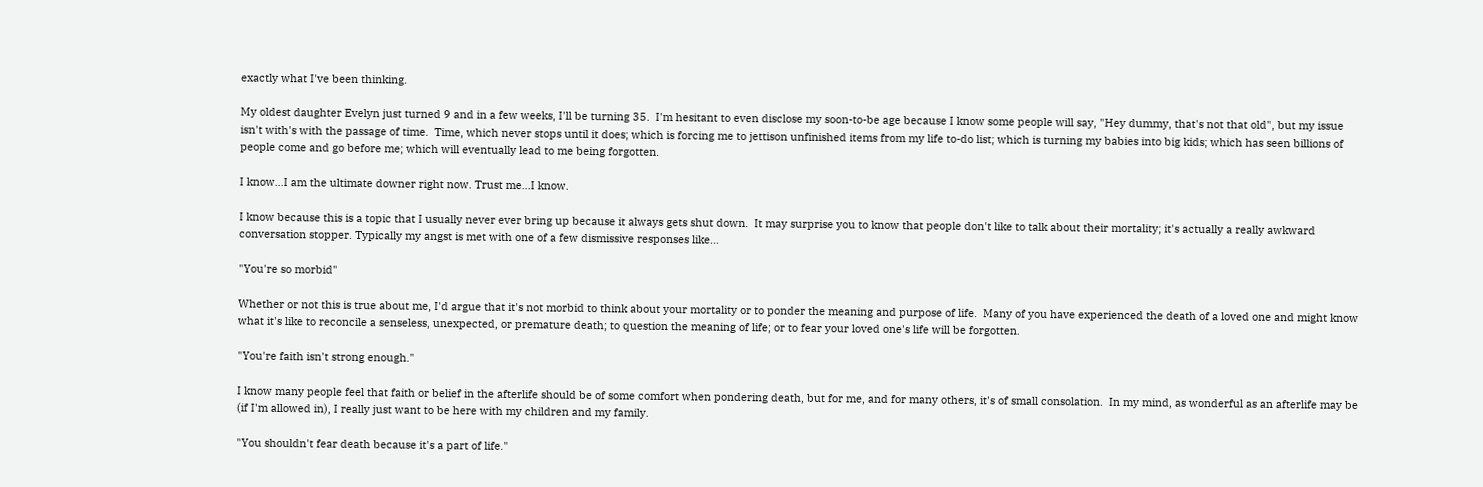exactly what I've been thinking.

My oldest daughter Evelyn just turned 9 and in a few weeks, I'll be turning 35.  I'm hesitant to even disclose my soon-to-be age because I know some people will say, "Hey dummy, that's not that old", but my issue isn't with's with the passage of time.  Time, which never stops until it does; which is forcing me to jettison unfinished items from my life to-do list; which is turning my babies into big kids; which has seen billions of people come and go before me; which will eventually lead to me being forgotten.

I know...I am the ultimate downer right now. Trust me...I know.

I know because this is a topic that I usually never ever bring up because it always gets shut down.  It may surprise you to know that people don't like to talk about their mortality; it's actually a really awkward conversation stopper. Typically my angst is met with one of a few dismissive responses like...

"You're so morbid"

Whether or not this is true about me, I'd argue that it's not morbid to think about your mortality or to ponder the meaning and purpose of life.  Many of you have experienced the death of a loved one and might know what it's like to reconcile a senseless, unexpected, or premature death; to question the meaning of life; or to fear your loved one's life will be forgotten.

"You're faith isn't strong enough."

I know many people feel that faith or belief in the afterlife should be of some comfort when pondering death, but for me, and for many others, it's of small consolation.  In my mind, as wonderful as an afterlife may be (if I'm allowed in), I really just want to be here with my children and my family.

"You shouldn't fear death because it's a part of life."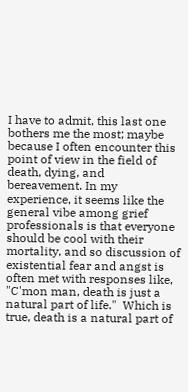I have to admit, this last one bothers me the most; maybe because I often encounter this point of view in the field of death, dying, and bereavement. In my experience, it seems like the general vibe among grief professionals is that everyone should be cool with their mortality, and so discussion of existential fear and angst is often met with responses like, "C'mon man, death is just a natural part of life."  Which is true, death is a natural part of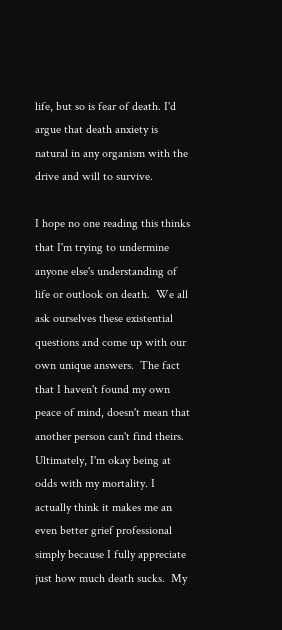life, but so is fear of death. I'd argue that death anxiety is natural in any organism with the drive and will to survive.

I hope no one reading this thinks that I'm trying to undermine anyone else's understanding of life or outlook on death.  We all ask ourselves these existential questions and come up with our own unique answers.  The fact that I haven't found my own peace of mind, doesn't mean that another person can't find theirs. Ultimately, I'm okay being at odds with my mortality. I actually think it makes me an even better grief professional simply because I fully appreciate just how much death sucks.  My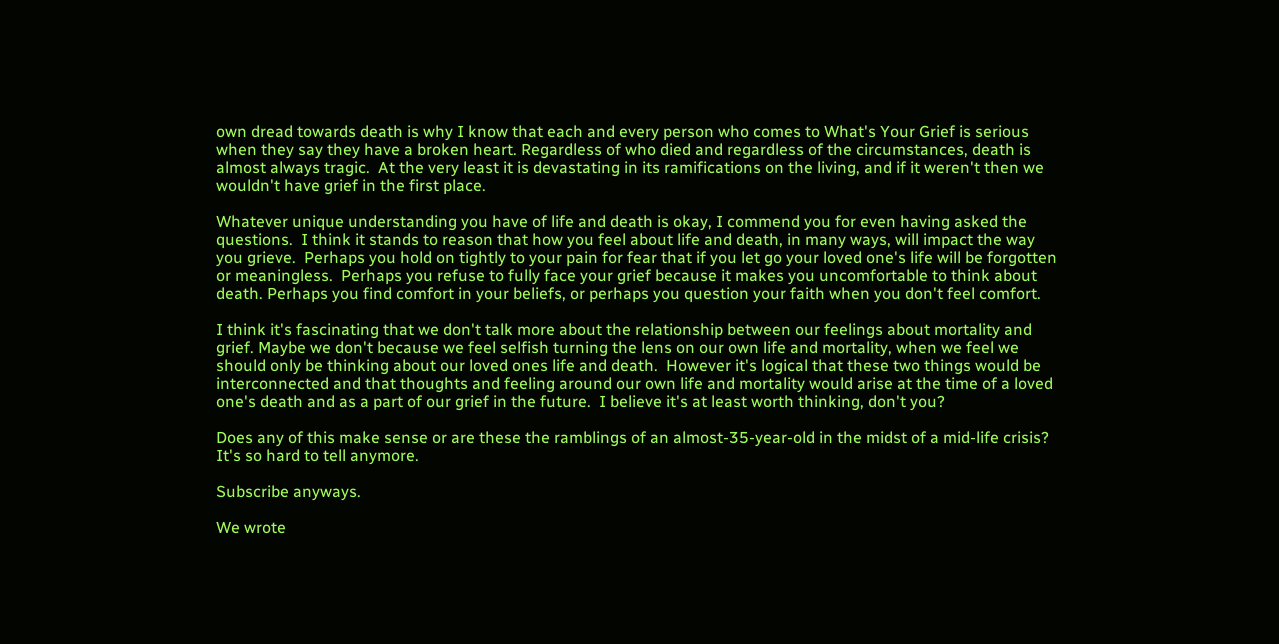own dread towards death is why I know that each and every person who comes to What's Your Grief is serious when they say they have a broken heart. Regardless of who died and regardless of the circumstances, death is almost always tragic.  At the very least it is devastating in its ramifications on the living, and if it weren't then we wouldn't have grief in the first place.

Whatever unique understanding you have of life and death is okay, I commend you for even having asked the questions.  I think it stands to reason that how you feel about life and death, in many ways, will impact the way you grieve.  Perhaps you hold on tightly to your pain for fear that if you let go your loved one's life will be forgotten or meaningless.  Perhaps you refuse to fully face your grief because it makes you uncomfortable to think about death. Perhaps you find comfort in your beliefs, or perhaps you question your faith when you don't feel comfort.

I think it's fascinating that we don't talk more about the relationship between our feelings about mortality and grief. Maybe we don't because we feel selfish turning the lens on our own life and mortality, when we feel we should only be thinking about our loved ones life and death.  However it's logical that these two things would be interconnected and that thoughts and feeling around our own life and mortality would arise at the time of a loved one's death and as a part of our grief in the future.  I believe it's at least worth thinking, don't you?

Does any of this make sense or are these the ramblings of an almost-35-year-old in the midst of a mid-life crisis?  It's so hard to tell anymore.

Subscribe anyways.

We wrote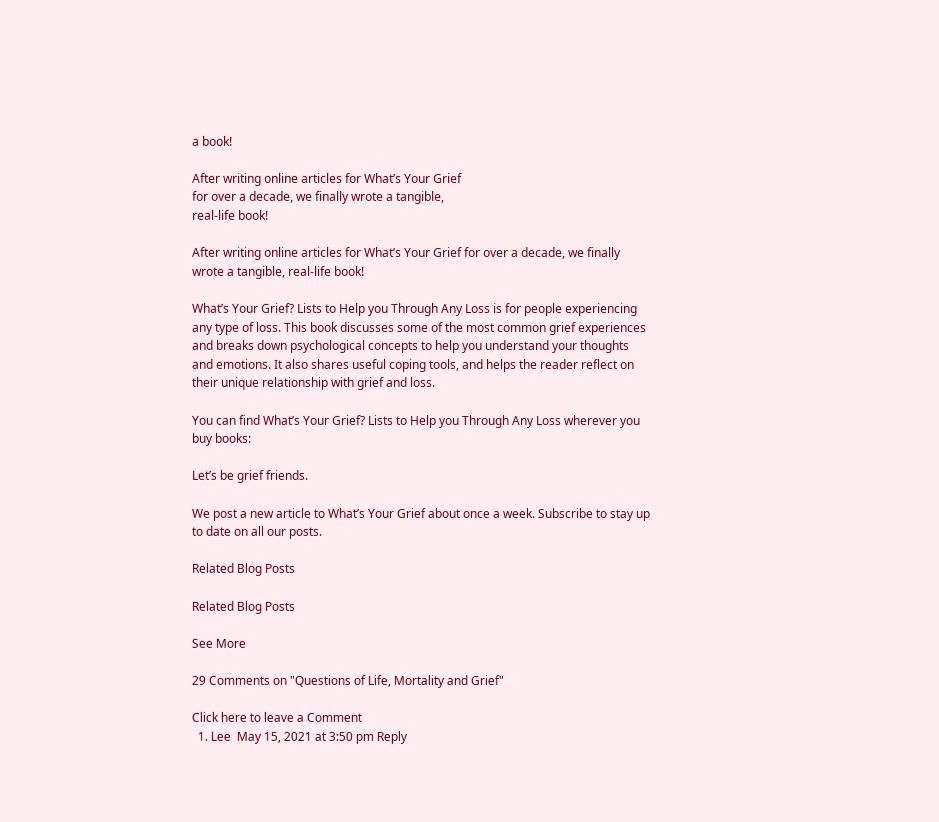a book!

After writing online articles for What’s Your Grief
for over a decade, we finally wrote a tangible,
real-life book!

After writing online articles for What’s Your Grief for over a decade, we finally wrote a tangible, real-life book!

What’s Your Grief? Lists to Help you Through Any Loss is for people experiencing any type of loss. This book discusses some of the most common grief experiences and breaks down psychological concepts to help you understand your thoughts and emotions. It also shares useful coping tools, and helps the reader reflect on their unique relationship with grief and loss.

You can find What’s Your Grief? Lists to Help you Through Any Loss wherever you buy books:

Let’s be grief friends.

We post a new article to What’s Your Grief about once a week. Subscribe to stay up to date on all our posts.

Related Blog Posts

Related Blog Posts

See More

29 Comments on "Questions of Life, Mortality and Grief"

Click here to leave a Comment
  1. Lee  May 15, 2021 at 3:50 pm Reply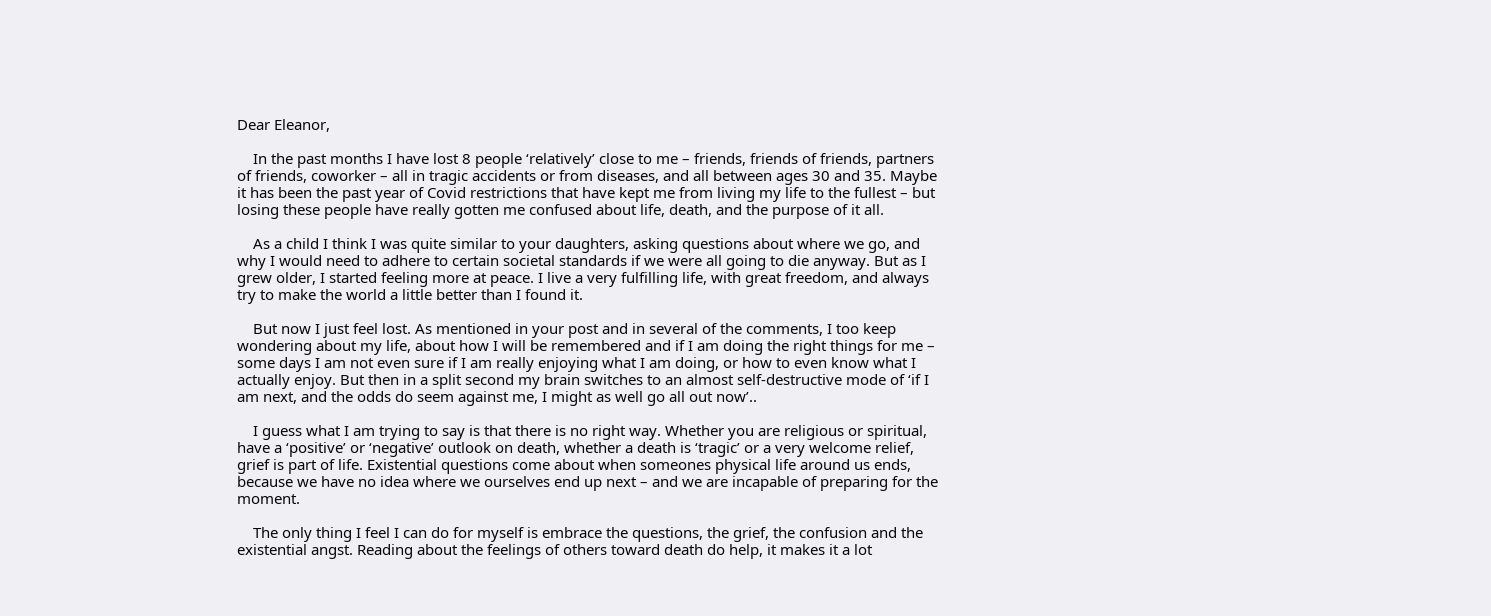Dear Eleanor,

    In the past months I have lost 8 people ‘relatively’ close to me – friends, friends of friends, partners of friends, coworker – all in tragic accidents or from diseases, and all between ages 30 and 35. Maybe it has been the past year of Covid restrictions that have kept me from living my life to the fullest – but losing these people have really gotten me confused about life, death, and the purpose of it all.

    As a child I think I was quite similar to your daughters, asking questions about where we go, and why I would need to adhere to certain societal standards if we were all going to die anyway. But as I grew older, I started feeling more at peace. I live a very fulfilling life, with great freedom, and always try to make the world a little better than I found it.

    But now I just feel lost. As mentioned in your post and in several of the comments, I too keep wondering about my life, about how I will be remembered and if I am doing the right things for me – some days I am not even sure if I am really enjoying what I am doing, or how to even know what I actually enjoy. But then in a split second my brain switches to an almost self-destructive mode of ‘if I am next, and the odds do seem against me, I might as well go all out now’..

    I guess what I am trying to say is that there is no right way. Whether you are religious or spiritual, have a ‘positive’ or ‘negative’ outlook on death, whether a death is ‘tragic’ or a very welcome relief, grief is part of life. Existential questions come about when someones physical life around us ends, because we have no idea where we ourselves end up next – and we are incapable of preparing for the moment.

    The only thing I feel I can do for myself is embrace the questions, the grief, the confusion and the existential angst. Reading about the feelings of others toward death do help, it makes it a lot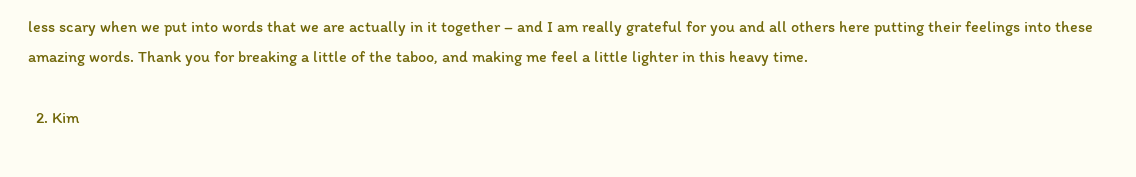less scary when we put into words that we are actually in it together – and I am really grateful for you and all others here putting their feelings into these amazing words. Thank you for breaking a little of the taboo, and making me feel a little lighter in this heavy time.

  2. Kim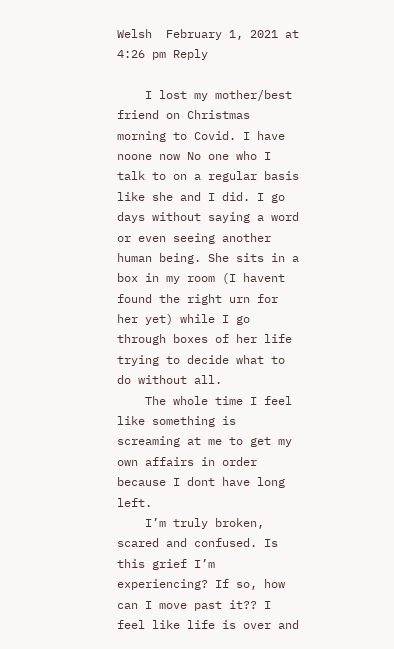Welsh  February 1, 2021 at 4:26 pm Reply

    I lost my mother/best friend on Christmas morning to Covid. I have noone now No one who I talk to on a regular basis like she and I did. I go days without saying a word or even seeing another human being. She sits in a box in my room (I havent found the right urn for her yet) while I go through boxes of her life trying to decide what to do without all.
    The whole time I feel like something is screaming at me to get my own affairs in order because I dont have long left.
    I’m truly broken, scared and confused. Is this grief I’m experiencing? If so, how can I move past it?? I feel like life is over and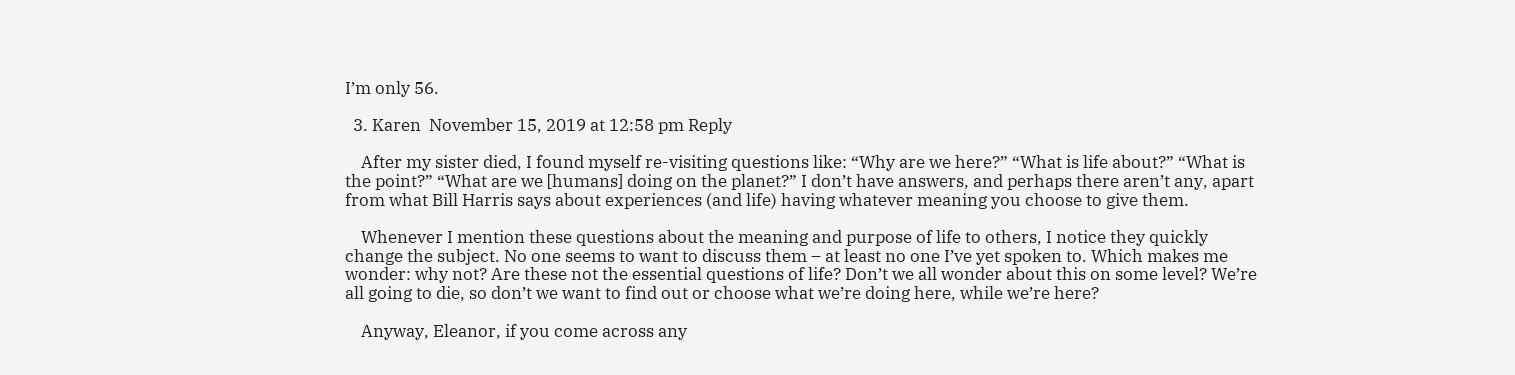I’m only 56.

  3. Karen  November 15, 2019 at 12:58 pm Reply

    After my sister died, I found myself re-visiting questions like: “Why are we here?” “What is life about?” “What is the point?” “What are we [humans] doing on the planet?” I don’t have answers, and perhaps there aren’t any, apart from what Bill Harris says about experiences (and life) having whatever meaning you choose to give them.

    Whenever I mention these questions about the meaning and purpose of life to others, I notice they quickly change the subject. No one seems to want to discuss them – at least no one I’ve yet spoken to. Which makes me wonder: why not? Are these not the essential questions of life? Don’t we all wonder about this on some level? We’re all going to die, so don’t we want to find out or choose what we’re doing here, while we’re here?

    Anyway, Eleanor, if you come across any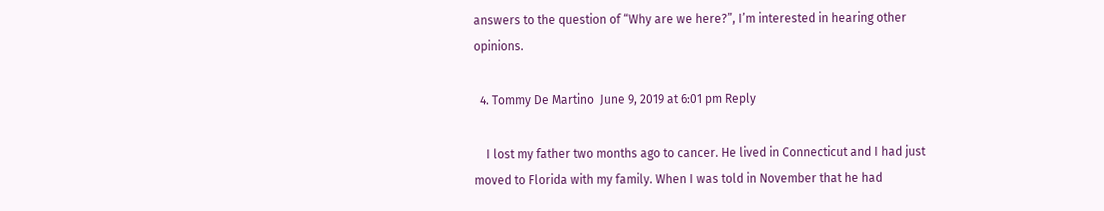answers to the question of “Why are we here?”, I’m interested in hearing other opinions.

  4. Tommy De Martino  June 9, 2019 at 6:01 pm Reply

    I lost my father two months ago to cancer. He lived in Connecticut and I had just moved to Florida with my family. When I was told in November that he had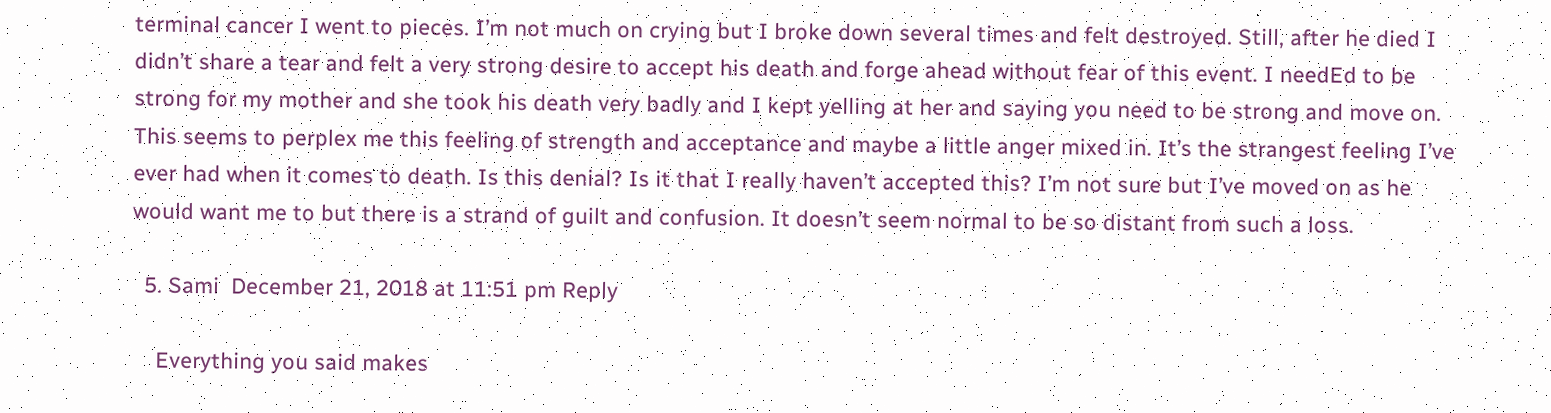terminal cancer I went to pieces. I’m not much on crying but I broke down several times and felt destroyed. Still, after he died I didn’t share a tear and felt a very strong desire to accept his death and forge ahead without fear of this event. I needEd to be strong for my mother and she took his death very badly and I kept yelling at her and saying you need to be strong and move on. This seems to perplex me this feeling of strength and acceptance and maybe a little anger mixed in. It’s the strangest feeling I’ve ever had when it comes to death. Is this denial? Is it that I really haven’t accepted this? I’m not sure but I’ve moved on as he would want me to but there is a strand of guilt and confusion. It doesn’t seem normal to be so distant from such a loss.

  5. Sami  December 21, 2018 at 11:51 pm Reply

    Everything you said makes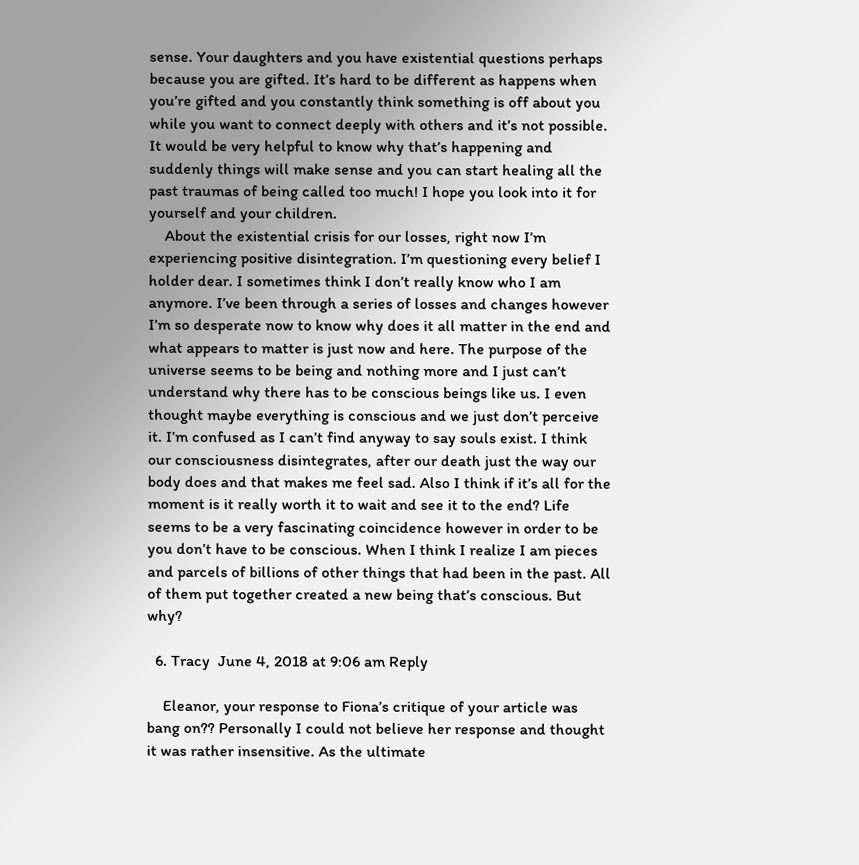sense. Your daughters and you have existential questions perhaps because you are gifted. It’s hard to be different as happens when you’re gifted and you constantly think something is off about you while you want to connect deeply with others and it’s not possible. It would be very helpful to know why that’s happening and suddenly things will make sense and you can start healing all the past traumas of being called too much! I hope you look into it for yourself and your children.
    About the existential crisis for our losses, right now I’m experiencing positive disintegration. I’m questioning every belief I holder dear. I sometimes think I don’t really know who I am anymore. I’ve been through a series of losses and changes however I’m so desperate now to know why does it all matter in the end and what appears to matter is just now and here. The purpose of the universe seems to be being and nothing more and I just can’t understand why there has to be conscious beings like us. I even thought maybe everything is conscious and we just don’t perceive it. I’m confused as I can’t find anyway to say souls exist. I think our consciousness disintegrates, after our death just the way our body does and that makes me feel sad. Also I think if it’s all for the moment is it really worth it to wait and see it to the end? Life seems to be a very fascinating coincidence however in order to be you don’t have to be conscious. When I think I realize I am pieces and parcels of billions of other things that had been in the past. All of them put together created a new being that’s conscious. But why?

  6. Tracy  June 4, 2018 at 9:06 am Reply

    Eleanor, your response to Fiona’s critique of your article was bang on?? Personally I could not believe her response and thought it was rather insensitive. As the ultimate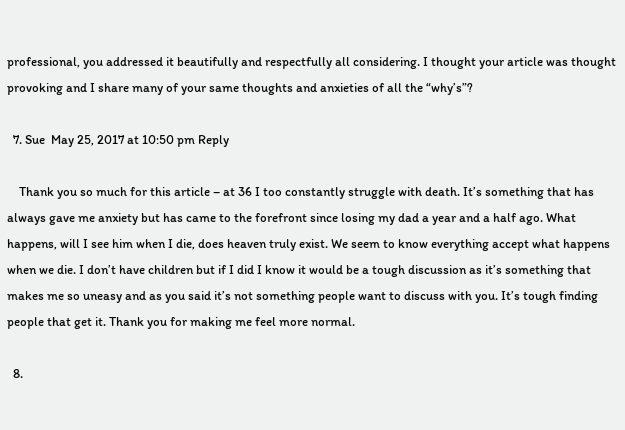professional, you addressed it beautifully and respectfully all considering. I thought your article was thought provoking and I share many of your same thoughts and anxieties of all the “why’s”?

  7. Sue  May 25, 2017 at 10:50 pm Reply

    Thank you so much for this article – at 36 I too constantly struggle with death. It’s something that has always gave me anxiety but has came to the forefront since losing my dad a year and a half ago. What happens, will I see him when I die, does heaven truly exist. We seem to know everything accept what happens when we die. I don’t have children but if I did I know it would be a tough discussion as it’s something that makes me so uneasy and as you said it’s not something people want to discuss with you. It’s tough finding people that get it. Thank you for making me feel more normal.

  8.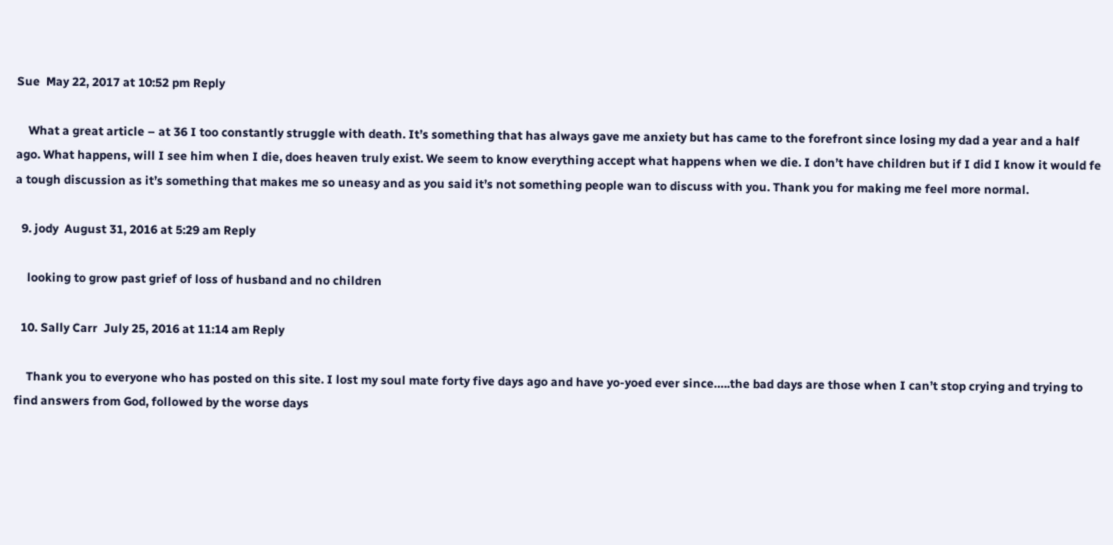Sue  May 22, 2017 at 10:52 pm Reply

    What a great article – at 36 I too constantly struggle with death. It’s something that has always gave me anxiety but has came to the forefront since losing my dad a year and a half ago. What happens, will I see him when I die, does heaven truly exist. We seem to know everything accept what happens when we die. I don’t have children but if I did I know it would fe a tough discussion as it’s something that makes me so uneasy and as you said it’s not something people wan to discuss with you. Thank you for making me feel more normal.

  9. jody  August 31, 2016 at 5:29 am Reply

    looking to grow past grief of loss of husband and no children

  10. Sally Carr  July 25, 2016 at 11:14 am Reply

    Thank you to everyone who has posted on this site. I lost my soul mate forty five days ago and have yo-yoed ever since…..the bad days are those when I can’t stop crying and trying to find answers from God, followed by the worse days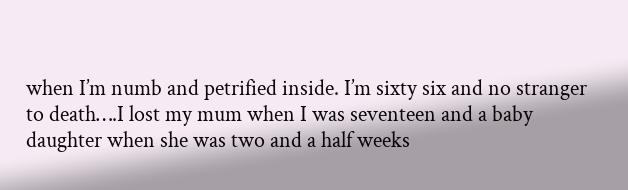when I’m numb and petrified inside. I’m sixty six and no stranger to death….I lost my mum when I was seventeen and a baby daughter when she was two and a half weeks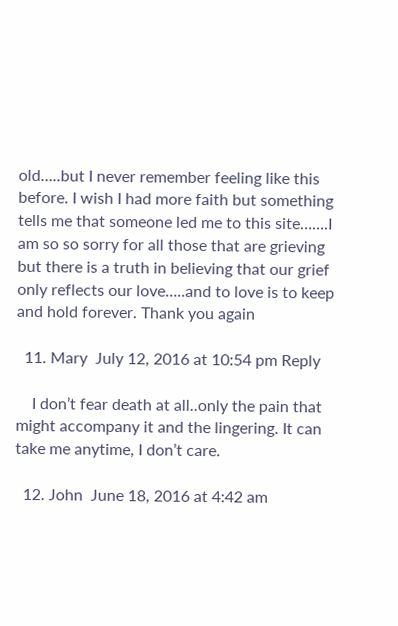old…..but I never remember feeling like this before. I wish I had more faith but something tells me that someone led me to this site…….I am so so sorry for all those that are grieving but there is a truth in believing that our grief only reflects our love…..and to love is to keep and hold forever. Thank you again

  11. Mary  July 12, 2016 at 10:54 pm Reply

    I don’t fear death at all..only the pain that might accompany it and the lingering. It can take me anytime, I don’t care.

  12. John  June 18, 2016 at 4:42 am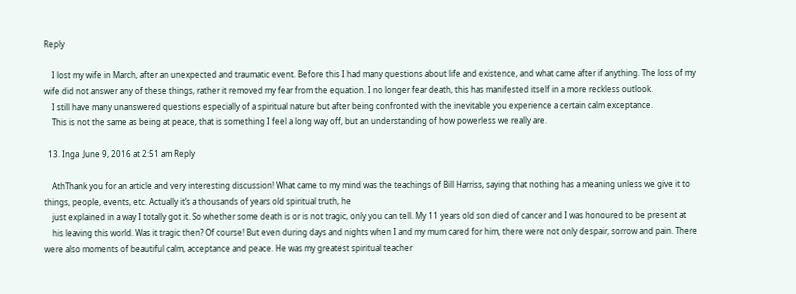Reply

    I lost my wife in March, after an unexpected and traumatic event. Before this I had many questions about life and existence, and what came after if anything. The loss of my wife did not answer any of these things, rather it removed my fear from the equation. I no longer fear death, this has manifested itself in a more reckless outlook.
    I still have many unanswered questions especially of a spiritual nature but after being confronted with the inevitable you experience a certain calm exceptance.
    This is not the same as being at peace, that is something I feel a long way off, but an understanding of how powerless we really are.

  13. Inga  June 9, 2016 at 2:51 am Reply

    AthThank you for an article and very interesting discussion! What came to my mind was the teachings of Bill Harriss, saying that nothing has a meaning unless we give it to things, people, events, etc. Actually it’s a thousands of years old spiritual truth, he
    just explained in a way I totally got it. So whether some death is or is not tragic, only you can tell. My 11 years old son died of cancer and I was honoured to be present at
    his leaving this world. Was it tragic then? Of course! But even during days and nights when I and my mum cared for him, there were not only despair, sorrow and pain. There were also moments of beautiful calm, acceptance and peace. He was my greatest spiritual teacher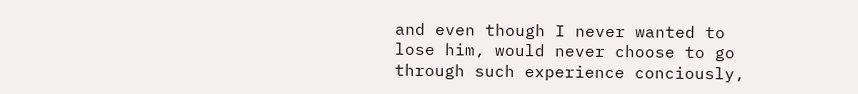and even though I never wanted to lose him, would never choose to go through such experience conciously,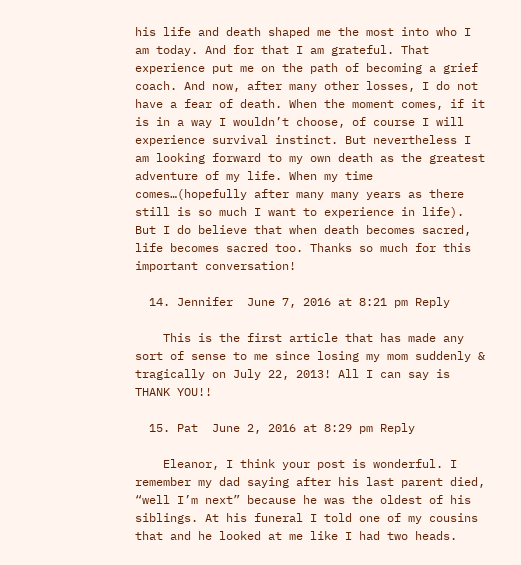his life and death shaped me the most into who I am today. And for that I am grateful. That experience put me on the path of becoming a grief coach. And now, after many other losses, I do not have a fear of death. When the moment comes, if it is in a way I wouldn’t choose, of course I will experience survival instinct. But nevertheless I am looking forward to my own death as the greatest adventure of my life. When my time comes…(hopefully after many many years as there still is so much I want to experience in life). But I do believe that when death becomes sacred, life becomes sacred too. Thanks so much for this important conversation!

  14. Jennifer  June 7, 2016 at 8:21 pm Reply

    This is the first article that has made any sort of sense to me since losing my mom suddenly & tragically on July 22, 2013! All I can say is THANK YOU!!

  15. Pat  June 2, 2016 at 8:29 pm Reply

    Eleanor, I think your post is wonderful. I remember my dad saying after his last parent died, “well I’m next” because he was the oldest of his siblings. At his funeral I told one of my cousins that and he looked at me like I had two heads.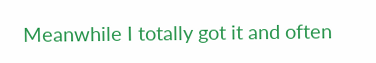Meanwhile I totally got it and often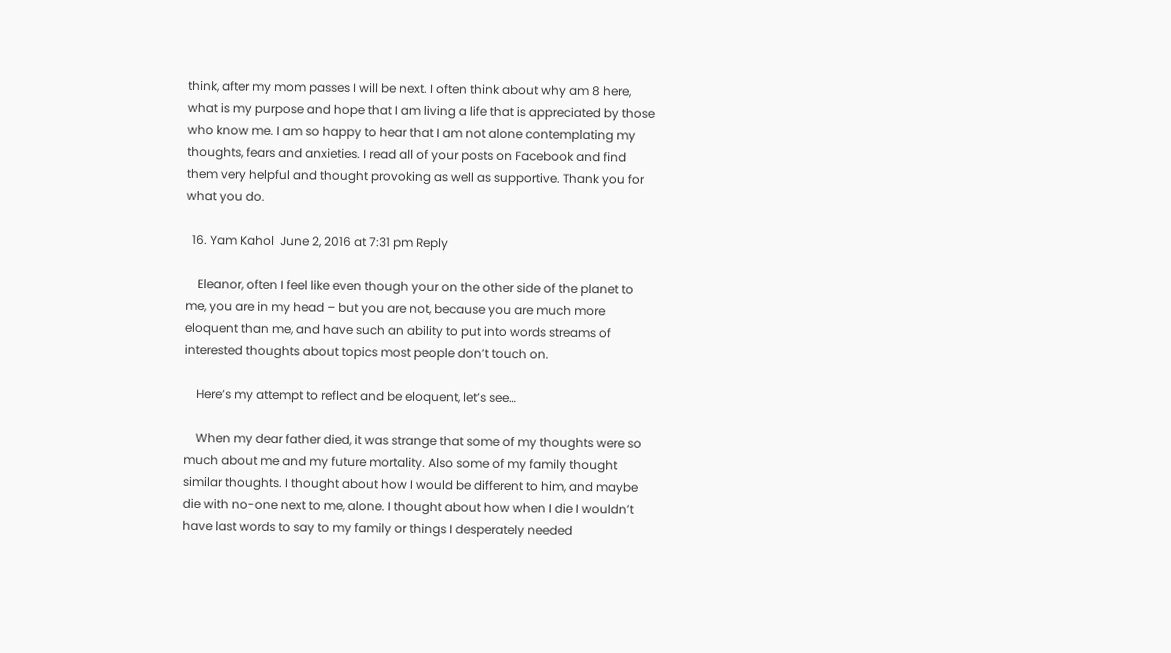think, after my mom passes I will be next. I often think about why am 8 here, what is my purpose and hope that I am living a life that is appreciated by those who know me. I am so happy to hear that I am not alone contemplating my thoughts, fears and anxieties. I read all of your posts on Facebook and find them very helpful and thought provoking as well as supportive. Thank you for what you do.

  16. Yam Kahol  June 2, 2016 at 7:31 pm Reply

    Eleanor, often I feel like even though your on the other side of the planet to me, you are in my head – but you are not, because you are much more eloquent than me, and have such an ability to put into words streams of interested thoughts about topics most people don’t touch on.

    Here’s my attempt to reflect and be eloquent, let’s see…

    When my dear father died, it was strange that some of my thoughts were so much about me and my future mortality. Also some of my family thought similar thoughts. I thought about how I would be different to him, and maybe die with no-one next to me, alone. I thought about how when I die I wouldn’t have last words to say to my family or things I desperately needed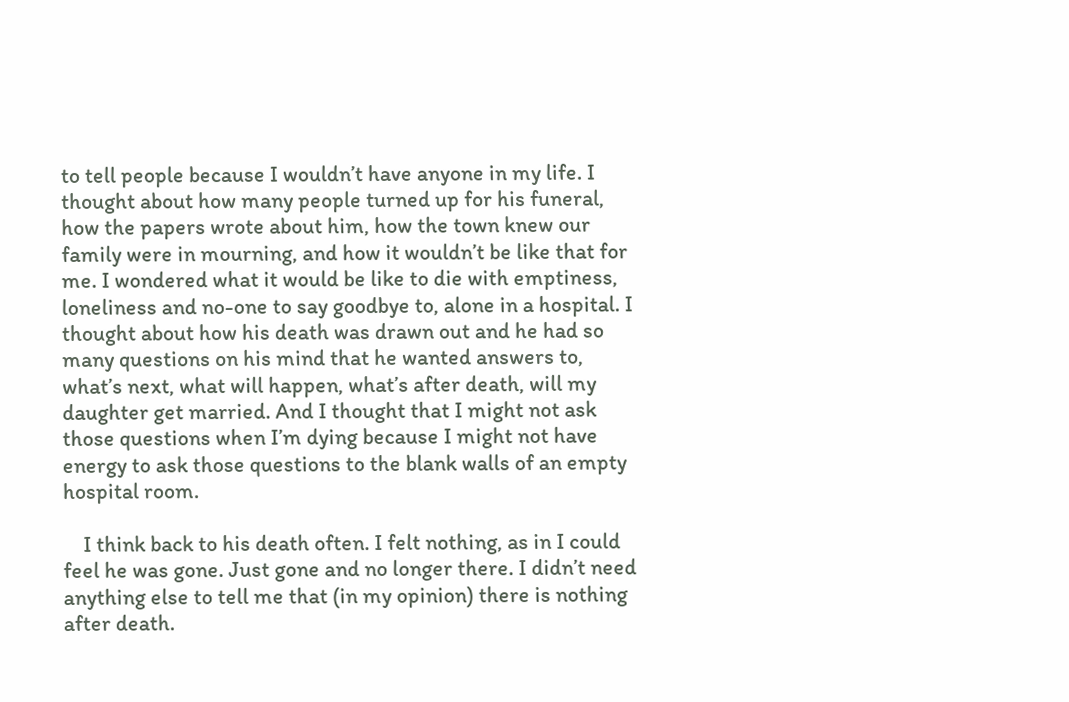to tell people because I wouldn’t have anyone in my life. I thought about how many people turned up for his funeral, how the papers wrote about him, how the town knew our family were in mourning, and how it wouldn’t be like that for me. I wondered what it would be like to die with emptiness, loneliness and no-one to say goodbye to, alone in a hospital. I thought about how his death was drawn out and he had so many questions on his mind that he wanted answers to, what’s next, what will happen, what’s after death, will my daughter get married. And I thought that I might not ask those questions when I’m dying because I might not have energy to ask those questions to the blank walls of an empty hospital room.

    I think back to his death often. I felt nothing, as in I could feel he was gone. Just gone and no longer there. I didn’t need anything else to tell me that (in my opinion) there is nothing after death.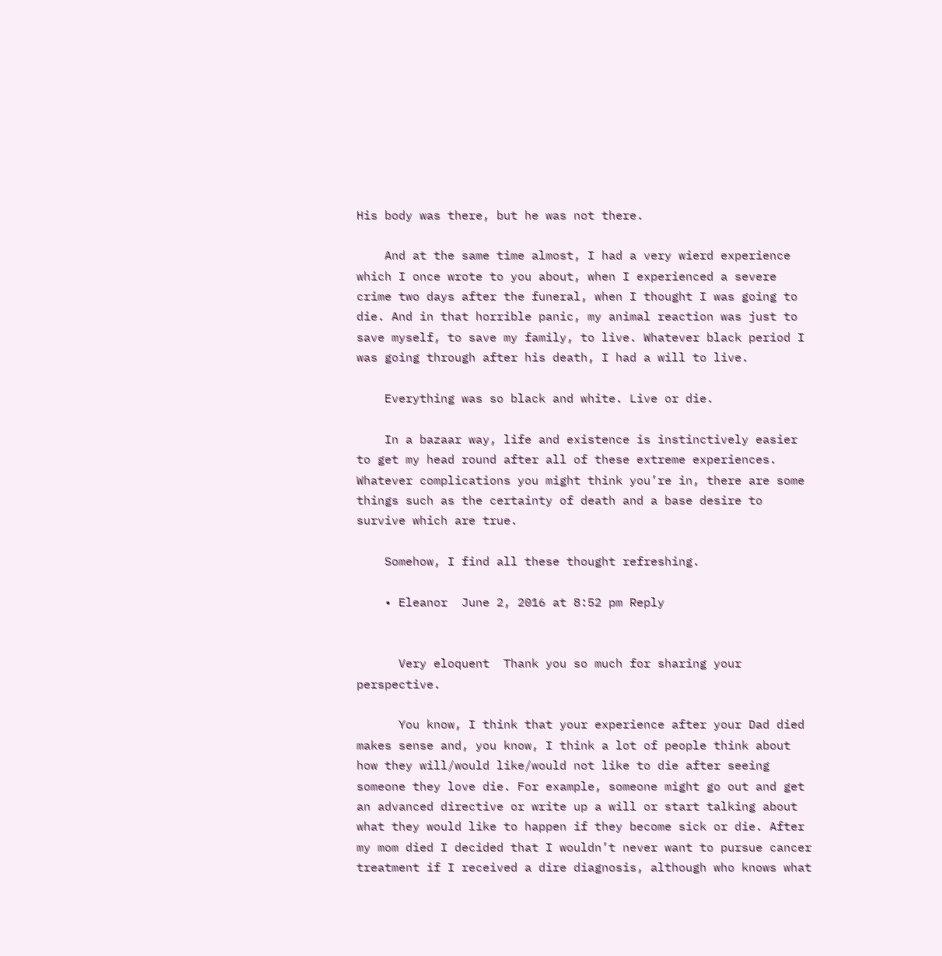His body was there, but he was not there.

    And at the same time almost, I had a very wierd experience which I once wrote to you about, when I experienced a severe crime two days after the funeral, when I thought I was going to die. And in that horrible panic, my animal reaction was just to save myself, to save my family, to live. Whatever black period I was going through after his death, I had a will to live.

    Everything was so black and white. Live or die.

    In a bazaar way, life and existence is instinctively easier to get my head round after all of these extreme experiences. Whatever complications you might think you’re in, there are some things such as the certainty of death and a base desire to survive which are true.

    Somehow, I find all these thought refreshing.

    • Eleanor  June 2, 2016 at 8:52 pm Reply


      Very eloquent  Thank you so much for sharing your perspective.

      You know, I think that your experience after your Dad died makes sense and, you know, I think a lot of people think about how they will/would like/would not like to die after seeing someone they love die. For example, someone might go out and get an advanced directive or write up a will or start talking about what they would like to happen if they become sick or die. After my mom died I decided that I wouldn’t never want to pursue cancer treatment if I received a dire diagnosis, although who knows what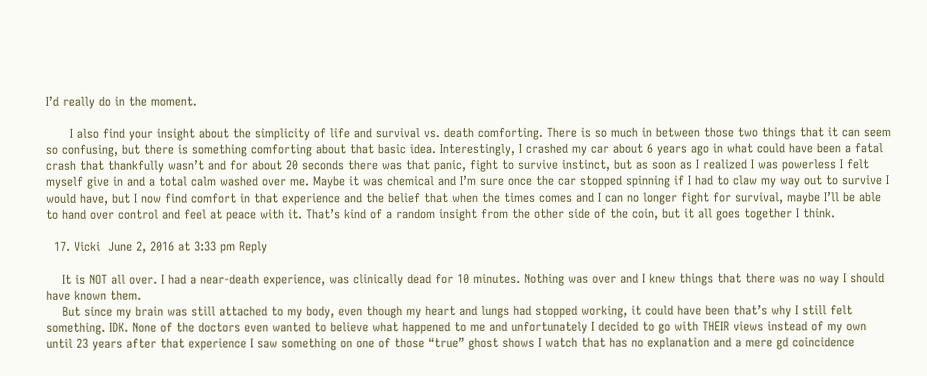I’d really do in the moment.

      I also find your insight about the simplicity of life and survival vs. death comforting. There is so much in between those two things that it can seem so confusing, but there is something comforting about that basic idea. Interestingly, I crashed my car about 6 years ago in what could have been a fatal crash that thankfully wasn’t and for about 20 seconds there was that panic, fight to survive instinct, but as soon as I realized I was powerless I felt myself give in and a total calm washed over me. Maybe it was chemical and I’m sure once the car stopped spinning if I had to claw my way out to survive I would have, but I now find comfort in that experience and the belief that when the times comes and I can no longer fight for survival, maybe I’ll be able to hand over control and feel at peace with it. That’s kind of a random insight from the other side of the coin, but it all goes together I think.

  17. Vicki  June 2, 2016 at 3:33 pm Reply

    It is NOT all over. I had a near-death experience, was clinically dead for 10 minutes. Nothing was over and I knew things that there was no way I should have known them.
    But since my brain was still attached to my body, even though my heart and lungs had stopped working, it could have been that’s why I still felt something. IDK. None of the doctors even wanted to believe what happened to me and unfortunately I decided to go with THEIR views instead of my own until 23 years after that experience I saw something on one of those “true” ghost shows I watch that has no explanation and a mere gd coincidence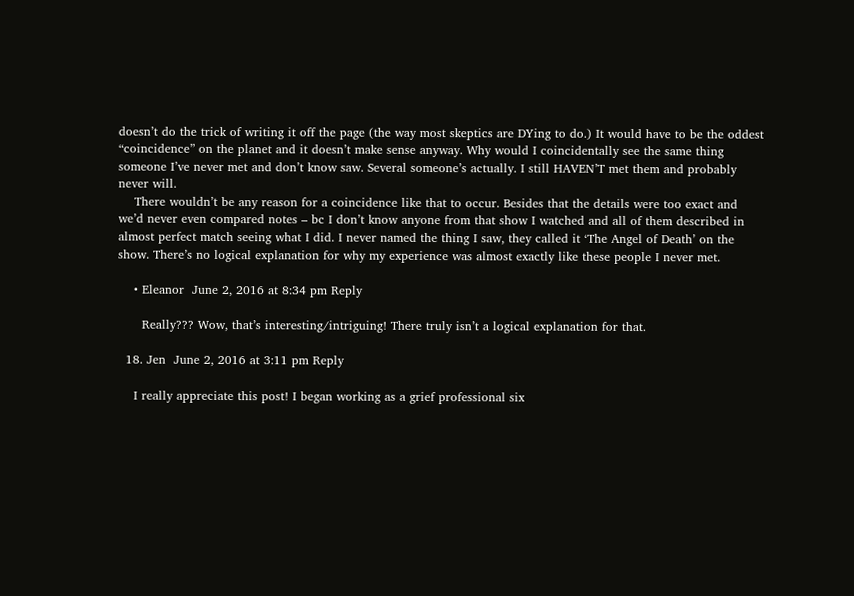doesn’t do the trick of writing it off the page (the way most skeptics are DYing to do.) It would have to be the oddest “coincidence” on the planet and it doesn’t make sense anyway. Why would I coincidentally see the same thing someone I’ve never met and don’t know saw. Several someone’s actually. I still HAVEN’T met them and probably never will.
    There wouldn’t be any reason for a coincidence like that to occur. Besides that the details were too exact and we’d never even compared notes – bc I don’t know anyone from that show I watched and all of them described in almost perfect match seeing what I did. I never named the thing I saw, they called it ‘The Angel of Death’ on the show. There’s no logical explanation for why my experience was almost exactly like these people I never met.

    • Eleanor  June 2, 2016 at 8:34 pm Reply

      Really??? Wow, that’s interesting/intriguing! There truly isn’t a logical explanation for that.

  18. Jen  June 2, 2016 at 3:11 pm Reply

    I really appreciate this post! I began working as a grief professional six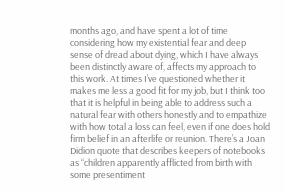months ago, and have spent a lot of time considering how my existential fear and deep sense of dread about dying, which I have always been distinctly aware of, affects my approach to this work. At times I’ve questioned whether it makes me less a good fit for my job, but I think too that it is helpful in being able to address such a natural fear with others honestly and to empathize with how total a loss can feel, even if one does hold firm belief in an afterlife or reunion. There’s a Joan Didion quote that describes keepers of notebooks as “children apparently afflicted from birth with some presentiment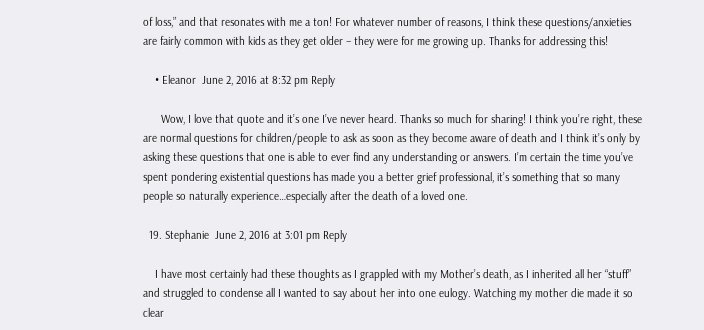of loss,” and that resonates with me a ton! For whatever number of reasons, I think these questions/anxieties are fairly common with kids as they get older – they were for me growing up. Thanks for addressing this!

    • Eleanor  June 2, 2016 at 8:32 pm Reply

      Wow, I love that quote and it’s one I’ve never heard. Thanks so much for sharing! I think you’re right, these are normal questions for children/people to ask as soon as they become aware of death and I think it’s only by asking these questions that one is able to ever find any understanding or answers. I’m certain the time you’ve spent pondering existential questions has made you a better grief professional, it’s something that so many people so naturally experience…especially after the death of a loved one.

  19. Stephanie  June 2, 2016 at 3:01 pm Reply

    I have most certainly had these thoughts as I grappled with my Mother’s death, as I inherited all her “stuff” and struggled to condense all I wanted to say about her into one eulogy. Watching my mother die made it so clear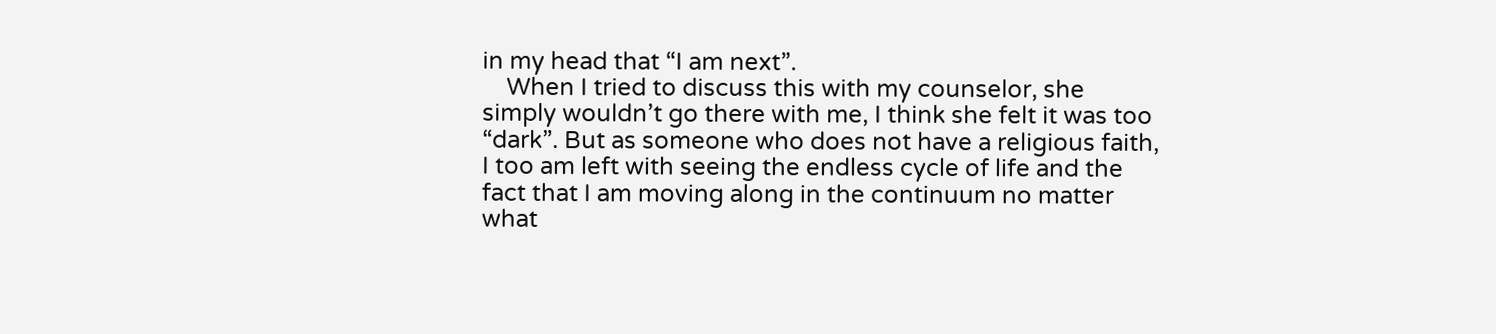in my head that “I am next”.
    When I tried to discuss this with my counselor, she simply wouldn’t go there with me, I think she felt it was too “dark”. But as someone who does not have a religious faith, I too am left with seeing the endless cycle of life and the fact that I am moving along in the continuum no matter what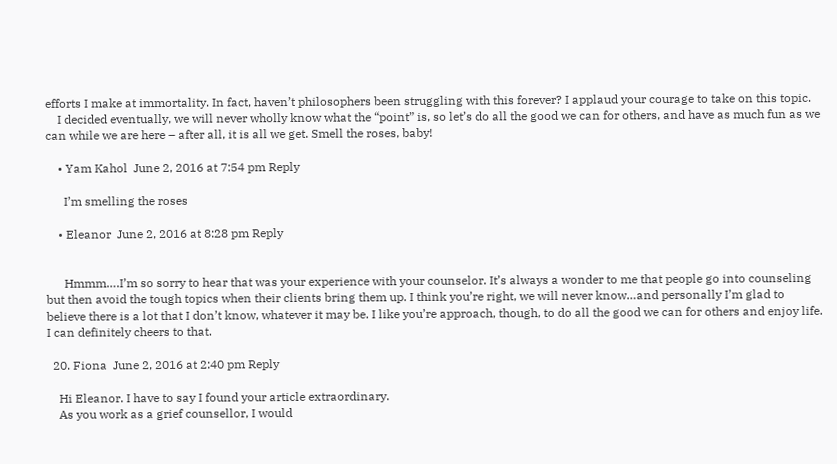efforts I make at immortality. In fact, haven’t philosophers been struggling with this forever? I applaud your courage to take on this topic.
    I decided eventually, we will never wholly know what the “point” is, so let’s do all the good we can for others, and have as much fun as we can while we are here – after all, it is all we get. Smell the roses, baby!

    • Yam Kahol  June 2, 2016 at 7:54 pm Reply

      I’m smelling the roses

    • Eleanor  June 2, 2016 at 8:28 pm Reply


      Hmmm….I’m so sorry to hear that was your experience with your counselor. It’s always a wonder to me that people go into counseling but then avoid the tough topics when their clients bring them up. I think you’re right, we will never know…and personally I’m glad to believe there is a lot that I don’t know, whatever it may be. I like you’re approach, though, to do all the good we can for others and enjoy life. I can definitely cheers to that.

  20. Fiona  June 2, 2016 at 2:40 pm Reply

    Hi Eleanor. I have to say I found your article extraordinary.
    As you work as a grief counsellor, I would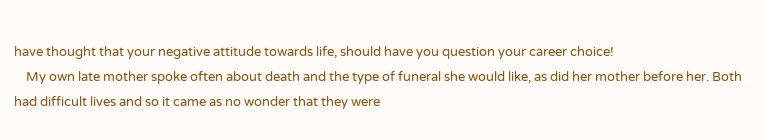have thought that your negative attitude towards life, should have you question your career choice!
    My own late mother spoke often about death and the type of funeral she would like, as did her mother before her. Both had difficult lives and so it came as no wonder that they were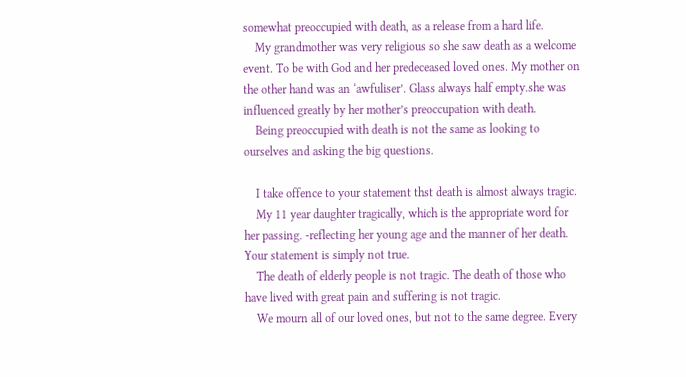somewhat preoccupied with death, as a release from a hard life.
    My grandmother was very religious so she saw death as a welcome event. To be with God and her predeceased loved ones. My mother on the other hand was an ‘awfuliser’. Glass always half empty.she was influenced greatly by her mother’s preoccupation with death.
    Being preoccupied with death is not the same as looking to ourselves and asking the big questions.

    I take offence to your statement thst death is almost always tragic.
    My 11 year daughter tragically, which is the appropriate word for her passing. -reflecting her young age and the manner of her death. Your statement is simply not true.
    The death of elderly people is not tragic. The death of those who have lived with great pain and suffering is not tragic.
    We mourn all of our loved ones, but not to the same degree. Every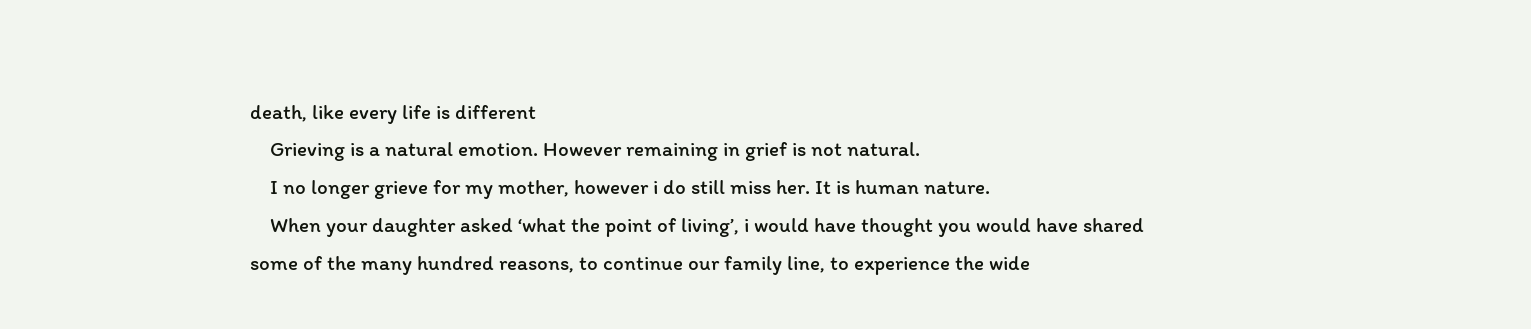death, like every life is different
    Grieving is a natural emotion. However remaining in grief is not natural.
    I no longer grieve for my mother, however i do still miss her. It is human nature.
    When your daughter asked ‘what the point of living’, i would have thought you would have shared some of the many hundred reasons, to continue our family line, to experience the wide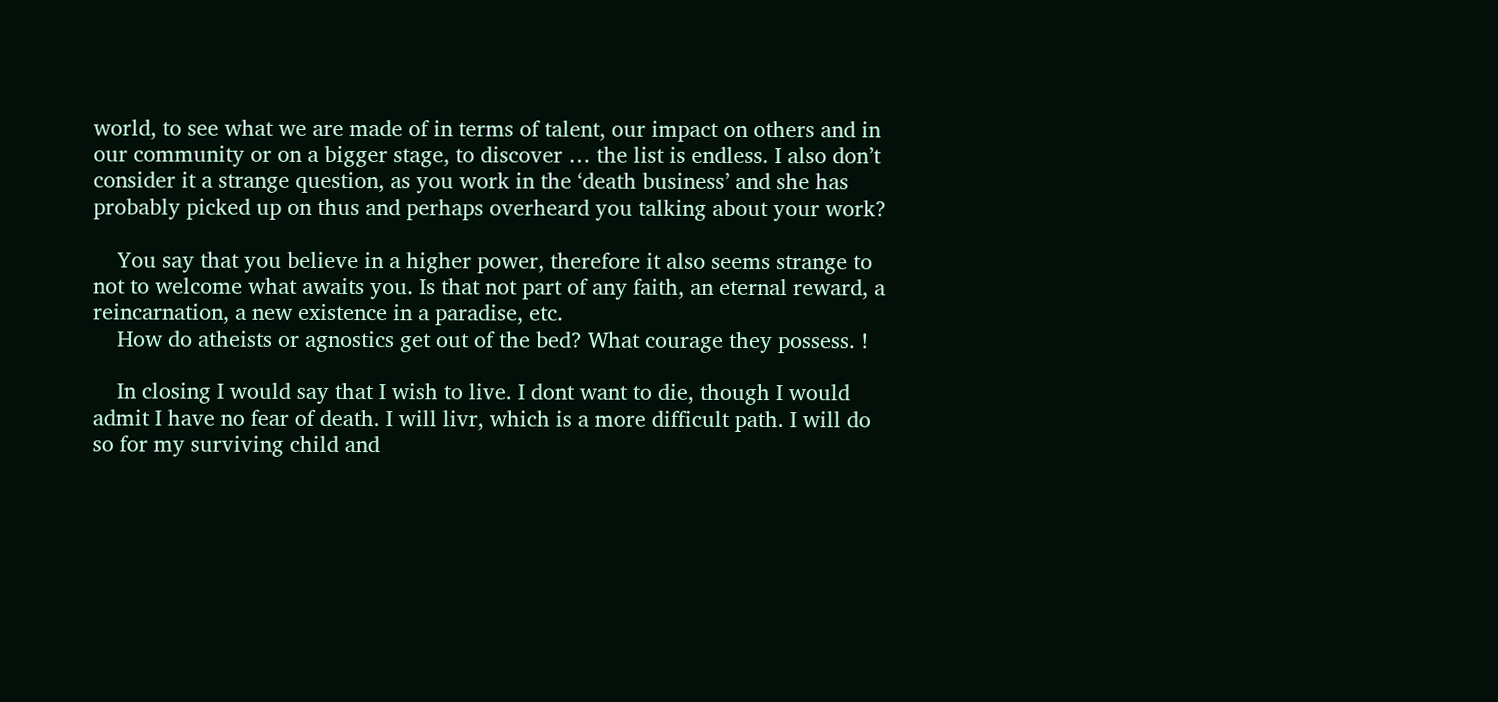world, to see what we are made of in terms of talent, our impact on others and in our community or on a bigger stage, to discover … the list is endless. I also don’t consider it a strange question, as you work in the ‘death business’ and she has probably picked up on thus and perhaps overheard you talking about your work?

    You say that you believe in a higher power, therefore it also seems strange to not to welcome what awaits you. Is that not part of any faith, an eternal reward, a reincarnation, a new existence in a paradise, etc.
    How do atheists or agnostics get out of the bed? What courage they possess. !

    In closing I would say that I wish to live. I dont want to die, though I would admit I have no fear of death. I will livr, which is a more difficult path. I will do so for my surviving child and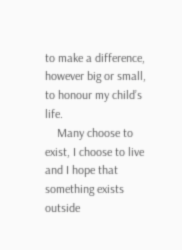to make a difference, however big or small, to honour my child’s life.
    Many choose to exist, I choose to live and I hope that something exists outside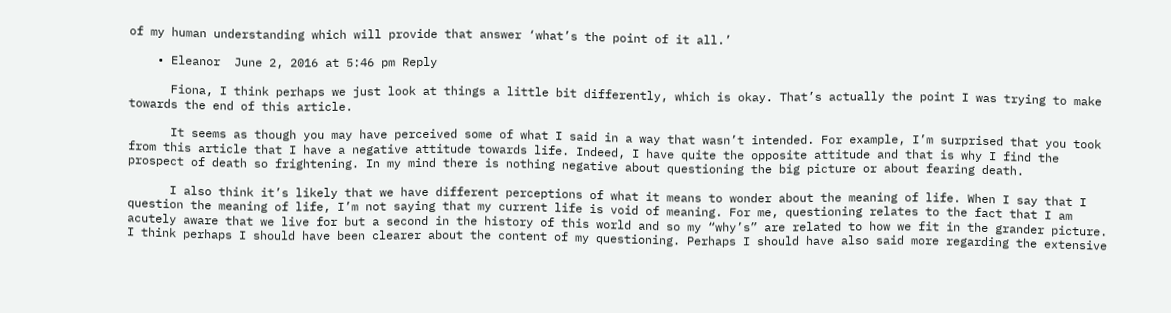of my human understanding which will provide that answer ‘what’s the point of it all.’

    • Eleanor  June 2, 2016 at 5:46 pm Reply

      Fiona, I think perhaps we just look at things a little bit differently, which is okay. That’s actually the point I was trying to make towards the end of this article.

      It seems as though you may have perceived some of what I said in a way that wasn’t intended. For example, I’m surprised that you took from this article that I have a negative attitude towards life. Indeed, I have quite the opposite attitude and that is why I find the prospect of death so frightening. In my mind there is nothing negative about questioning the big picture or about fearing death.

      I also think it’s likely that we have different perceptions of what it means to wonder about the meaning of life. When I say that I question the meaning of life, I’m not saying that my current life is void of meaning. For me, questioning relates to the fact that I am acutely aware that we live for but a second in the history of this world and so my “why’s” are related to how we fit in the grander picture. I think perhaps I should have been clearer about the content of my questioning. Perhaps I should have also said more regarding the extensive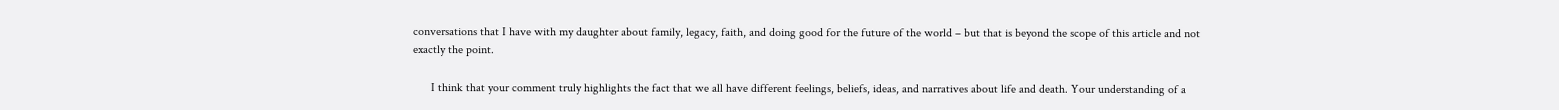conversations that I have with my daughter about family, legacy, faith, and doing good for the future of the world – but that is beyond the scope of this article and not exactly the point.

      I think that your comment truly highlights the fact that we all have different feelings, beliefs, ideas, and narratives about life and death. Your understanding of a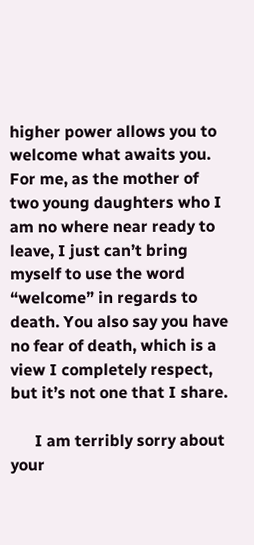higher power allows you to welcome what awaits you. For me, as the mother of two young daughters who I am no where near ready to leave, I just can’t bring myself to use the word “welcome” in regards to death. You also say you have no fear of death, which is a view I completely respect, but it’s not one that I share.

      I am terribly sorry about your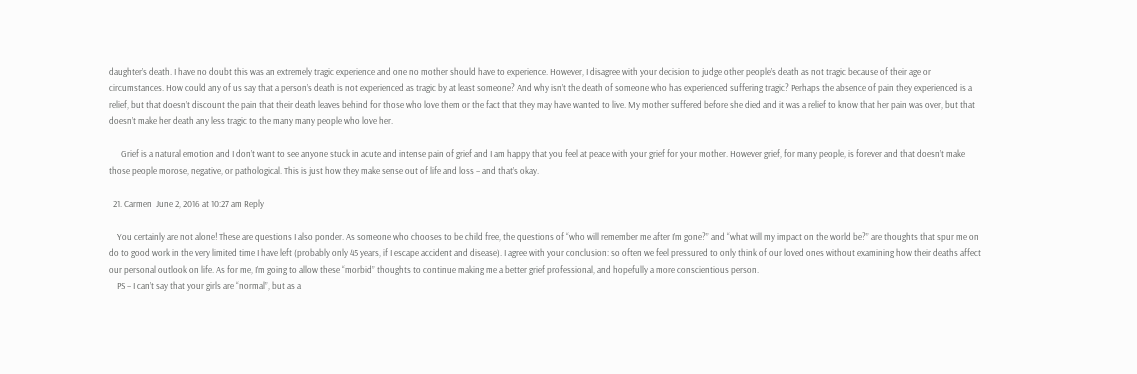daughter’s death. I have no doubt this was an extremely tragic experience and one no mother should have to experience. However, I disagree with your decision to judge other people’s death as not tragic because of their age or circumstances. How could any of us say that a person’s death is not experienced as tragic by at least someone? And why isn’t the death of someone who has experienced suffering tragic? Perhaps the absence of pain they experienced is a relief, but that doesn’t discount the pain that their death leaves behind for those who love them or the fact that they may have wanted to live. My mother suffered before she died and it was a relief to know that her pain was over, but that doesn’t make her death any less tragic to the many many people who love her.

      Grief is a natural emotion and I don’t want to see anyone stuck in acute and intense pain of grief and I am happy that you feel at peace with your grief for your mother. However grief, for many people, is forever and that doesn’t make those people morose, negative, or pathological. This is just how they make sense out of life and loss – and that’s okay.

  21. Carmen  June 2, 2016 at 10:27 am Reply

    You certainly are not alone! These are questions I also ponder. As someone who chooses to be child free, the questions of “who will remember me after I’m gone?” and “what will my impact on the world be?” are thoughts that spur me on do to good work in the very limited time I have left (probably only 45 years, if I escape accident and disease). I agree with your conclusion: so often we feel pressured to only think of our loved ones without examining how their deaths affect our personal outlook on life. As for me, I’m going to allow these “morbid” thoughts to continue making me a better grief professional, and hopefully a more conscientious person.
    PS – I can’t say that your girls are “normal”, but as a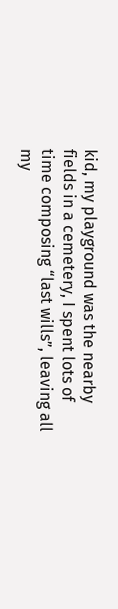kid, my playground was the nearby fields in a cemetery, I spent lots of time composing “last wills”, leaving all my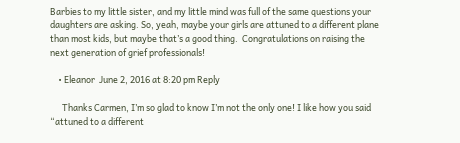Barbies to my little sister, and my little mind was full of the same questions your daughters are asking. So, yeah, maybe your girls are attuned to a different plane than most kids, but maybe that’s a good thing.  Congratulations on raising the next generation of grief professionals!

    • Eleanor  June 2, 2016 at 8:20 pm Reply

      Thanks Carmen, I’m so glad to know I’m not the only one! I like how you said “attuned to a different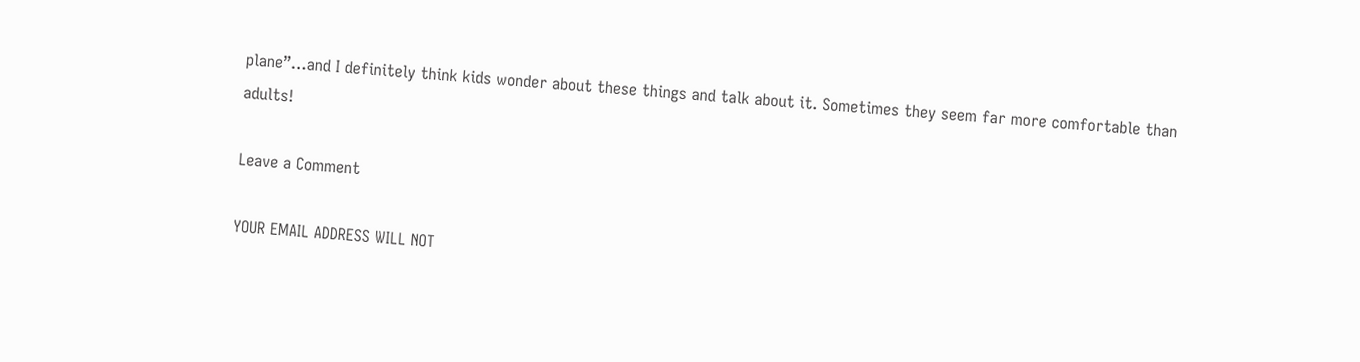plane”…and I definitely think kids wonder about these things and talk about it. Sometimes they seem far more comfortable than adults!

Leave a Comment

YOUR EMAIL ADDRESS WILL NOT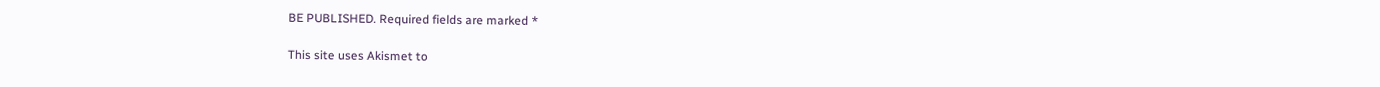BE PUBLISHED. Required fields are marked *

This site uses Akismet to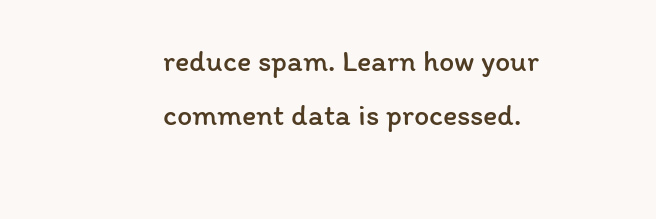reduce spam. Learn how your comment data is processed.